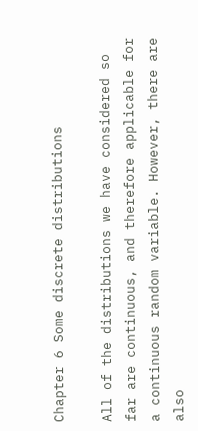Chapter 6 Some discrete distributions

All of the distributions we have considered so far are continuous, and therefore applicable for a continuous random variable. However, there are also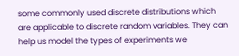some commonly used discrete distributions which are applicable to discrete random variables. They can help us model the types of experiments we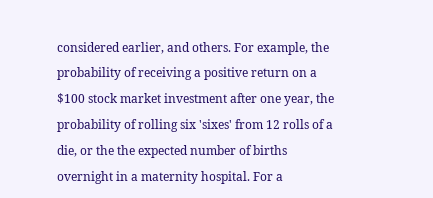considered earlier, and others. For example, the probability of receiving a positive return on a $100 stock market investment after one year, the probability of rolling six 'sixes' from 12 rolls of a die, or the the expected number of births overnight in a maternity hospital. For a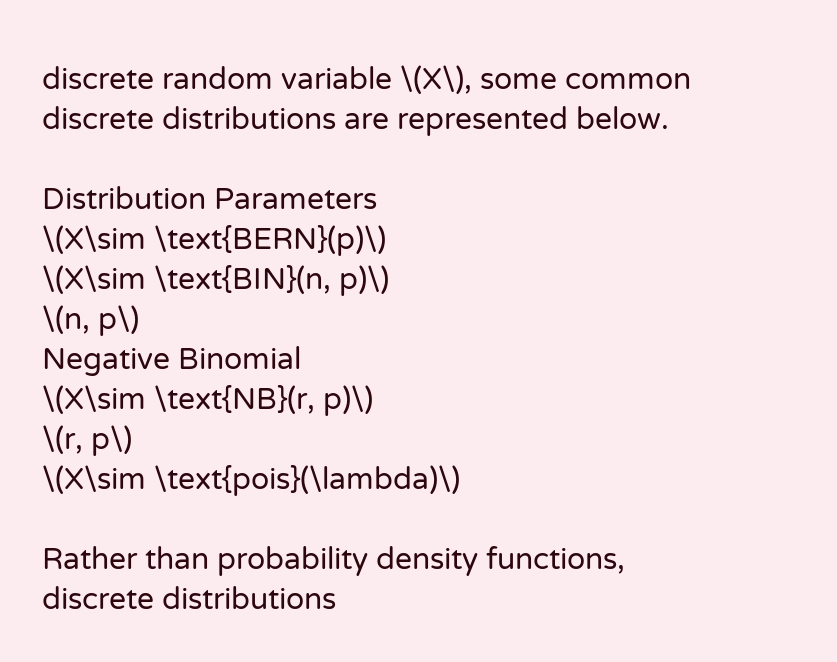discrete random variable \(X\), some common discrete distributions are represented below.

Distribution Parameters
\(X\sim \text{BERN}(p)\)
\(X\sim \text{BIN}(n, p)\)
\(n, p\)
Negative Binomial
\(X\sim \text{NB}(r, p)\)
\(r, p\)
\(X\sim \text{pois}(\lambda)\)

Rather than probability density functions, discrete distributions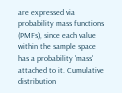are expressed via probability mass functions (PMFs), since each value within the sample space has a probability 'mass' attached to it. Cumulative distribution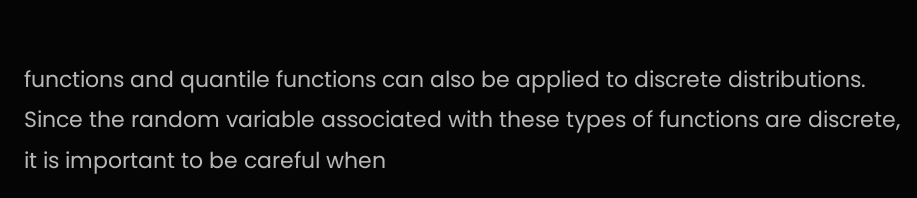functions and quantile functions can also be applied to discrete distributions. Since the random variable associated with these types of functions are discrete, it is important to be careful when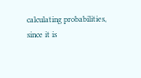calculating probabilities, since it is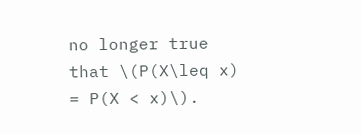no longer true that \(P(X\leq x) = P(X < x)\).